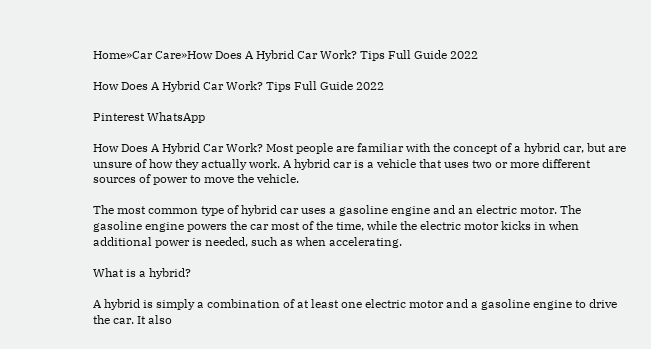Home»Car Care»How Does A Hybrid Car Work? Tips Full Guide 2022

How Does A Hybrid Car Work? Tips Full Guide 2022

Pinterest WhatsApp

How Does A Hybrid Car Work? Most people are familiar with the concept of a hybrid car, but are unsure of how they actually work. A hybrid car is a vehicle that uses two or more different sources of power to move the vehicle.

The most common type of hybrid car uses a gasoline engine and an electric motor. The gasoline engine powers the car most of the time, while the electric motor kicks in when additional power is needed, such as when accelerating.

What is a hybrid?

A hybrid is simply a combination of at least one electric motor and a gasoline engine to drive the car. It also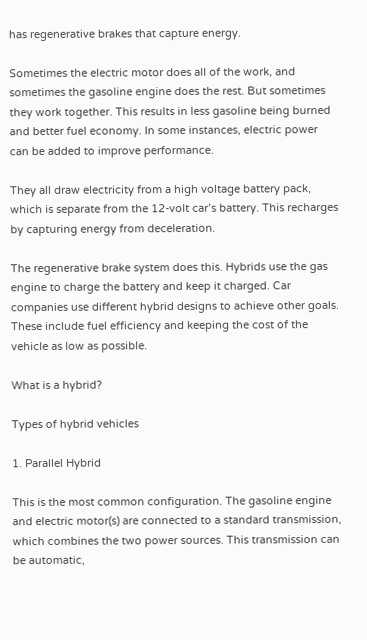has regenerative brakes that capture energy.

Sometimes the electric motor does all of the work, and sometimes the gasoline engine does the rest. But sometimes they work together. This results in less gasoline being burned and better fuel economy. In some instances, electric power can be added to improve performance.

They all draw electricity from a high voltage battery pack, which is separate from the 12-volt car’s battery. This recharges by capturing energy from deceleration.

The regenerative brake system does this. Hybrids use the gas engine to charge the battery and keep it charged. Car companies use different hybrid designs to achieve other goals. These include fuel efficiency and keeping the cost of the vehicle as low as possible.

What is a hybrid?

Types of hybrid vehicles

1. Parallel Hybrid

This is the most common configuration. The gasoline engine and electric motor(s) are connected to a standard transmission, which combines the two power sources. This transmission can be automatic,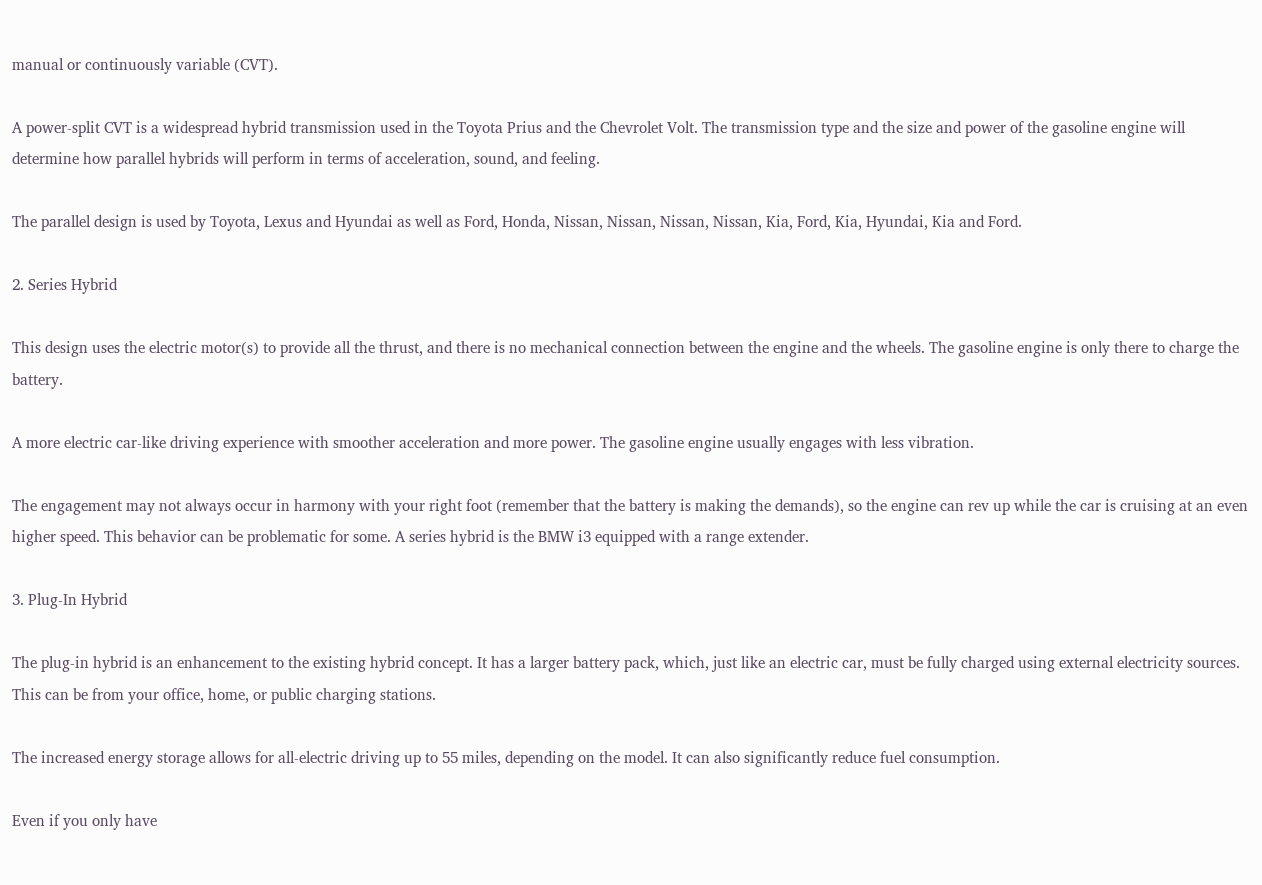manual or continuously variable (CVT).

A power-split CVT is a widespread hybrid transmission used in the Toyota Prius and the Chevrolet Volt. The transmission type and the size and power of the gasoline engine will determine how parallel hybrids will perform in terms of acceleration, sound, and feeling.

The parallel design is used by Toyota, Lexus and Hyundai as well as Ford, Honda, Nissan, Nissan, Nissan, Nissan, Kia, Ford, Kia, Hyundai, Kia and Ford.

2. Series Hybrid

This design uses the electric motor(s) to provide all the thrust, and there is no mechanical connection between the engine and the wheels. The gasoline engine is only there to charge the battery.

A more electric car-like driving experience with smoother acceleration and more power. The gasoline engine usually engages with less vibration.

The engagement may not always occur in harmony with your right foot (remember that the battery is making the demands), so the engine can rev up while the car is cruising at an even higher speed. This behavior can be problematic for some. A series hybrid is the BMW i3 equipped with a range extender.

3. Plug-In Hybrid

The plug-in hybrid is an enhancement to the existing hybrid concept. It has a larger battery pack, which, just like an electric car, must be fully charged using external electricity sources. This can be from your office, home, or public charging stations.

The increased energy storage allows for all-electric driving up to 55 miles, depending on the model. It can also significantly reduce fuel consumption.

Even if you only have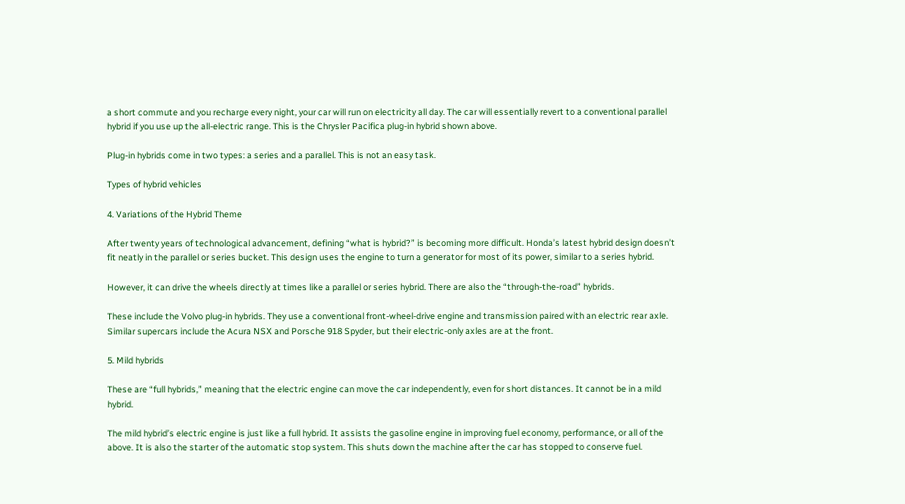a short commute and you recharge every night, your car will run on electricity all day. The car will essentially revert to a conventional parallel hybrid if you use up the all-electric range. This is the Chrysler Pacifica plug-in hybrid shown above.

Plug-in hybrids come in two types: a series and a parallel. This is not an easy task.

Types of hybrid vehicles

4. Variations of the Hybrid Theme

After twenty years of technological advancement, defining “what is hybrid?” is becoming more difficult. Honda’s latest hybrid design doesn’t fit neatly in the parallel or series bucket. This design uses the engine to turn a generator for most of its power, similar to a series hybrid.

However, it can drive the wheels directly at times like a parallel or series hybrid. There are also the “through-the-road” hybrids.

These include the Volvo plug-in hybrids. They use a conventional front-wheel-drive engine and transmission paired with an electric rear axle. Similar supercars include the Acura NSX and Porsche 918 Spyder, but their electric-only axles are at the front.

5. Mild hybrids

These are “full hybrids,” meaning that the electric engine can move the car independently, even for short distances. It cannot be in a mild hybrid.

The mild hybrid’s electric engine is just like a full hybrid. It assists the gasoline engine in improving fuel economy, performance, or all of the above. It is also the starter of the automatic stop system. This shuts down the machine after the car has stopped to conserve fuel.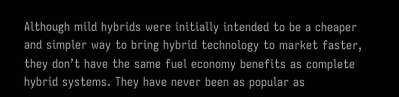Although mild hybrids were initially intended to be a cheaper and simpler way to bring hybrid technology to market faster, they don’t have the same fuel economy benefits as complete hybrid systems. They have never been as popular as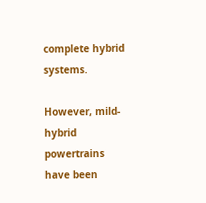complete hybrid systems.

However, mild-hybrid powertrains have been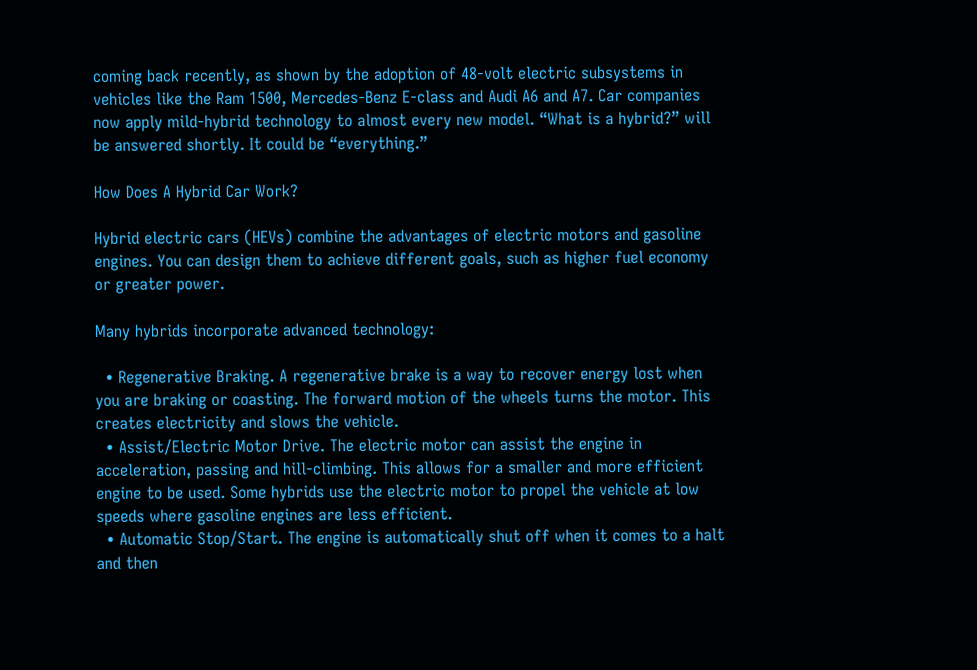coming back recently, as shown by the adoption of 48-volt electric subsystems in vehicles like the Ram 1500, Mercedes-Benz E-class and Audi A6 and A7. Car companies now apply mild-hybrid technology to almost every new model. “What is a hybrid?” will be answered shortly. It could be “everything.”

How Does A Hybrid Car Work?

Hybrid electric cars (HEVs) combine the advantages of electric motors and gasoline engines. You can design them to achieve different goals, such as higher fuel economy or greater power.

Many hybrids incorporate advanced technology:

  • Regenerative Braking. A regenerative brake is a way to recover energy lost when you are braking or coasting. The forward motion of the wheels turns the motor. This creates electricity and slows the vehicle.
  • Assist/Electric Motor Drive. The electric motor can assist the engine in acceleration, passing and hill-climbing. This allows for a smaller and more efficient engine to be used. Some hybrids use the electric motor to propel the vehicle at low speeds where gasoline engines are less efficient.
  • Automatic Stop/Start. The engine is automatically shut off when it comes to a halt and then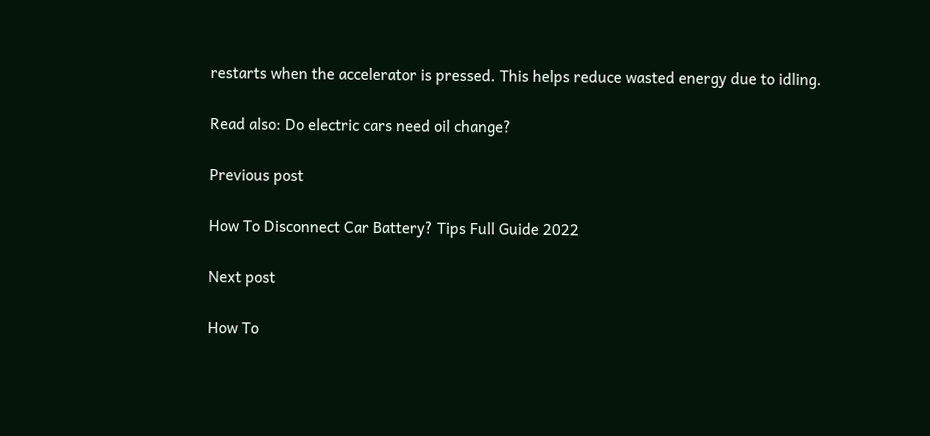restarts when the accelerator is pressed. This helps reduce wasted energy due to idling.

Read also: Do electric cars need oil change?

Previous post

How To Disconnect Car Battery? Tips Full Guide 2022

Next post

How To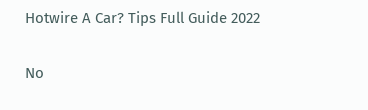Hotwire A Car? Tips Full Guide 2022

No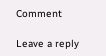Comment

Leave a reply